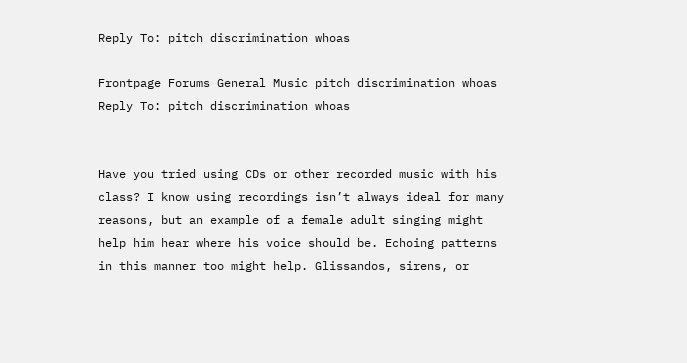Reply To: pitch discrimination whoas

Frontpage Forums General Music pitch discrimination whoas Reply To: pitch discrimination whoas


Have you tried using CDs or other recorded music with his class? I know using recordings isn’t always ideal for many reasons, but an example of a female adult singing might help him hear where his voice should be. Echoing patterns in this manner too might help. Glissandos, sirens, or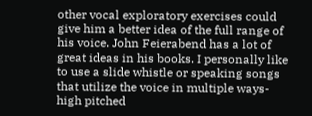other vocal exploratory exercises could give him a better idea of the full range of his voice. John Feierabend has a lot of great ideas in his books. I personally like to use a slide whistle or speaking songs that utilize the voice in multiple ways- high pitched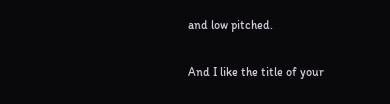and low pitched.

And I like the title of your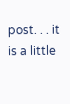post. . . it is a little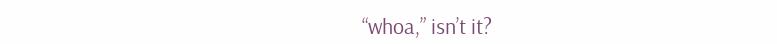“whoa,” isn’t it?